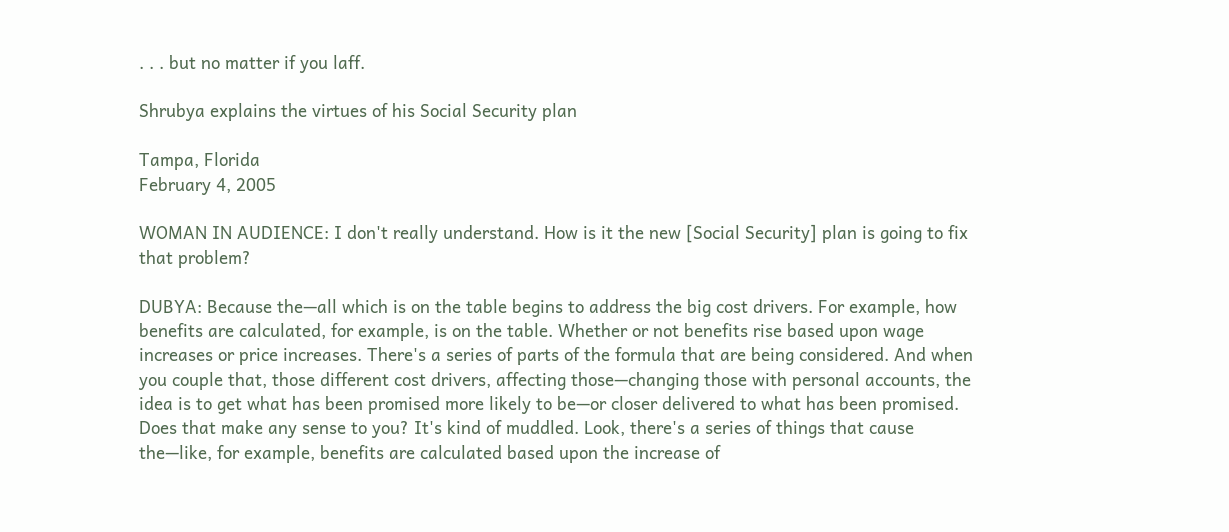. . . but no matter if you laff.

Shrubya explains the virtues of his Social Security plan

Tampa, Florida
February 4, 2005

WOMAN IN AUDIENCE: I don't really understand. How is it the new [Social Security] plan is going to fix that problem?

DUBYA: Because the—all which is on the table begins to address the big cost drivers. For example, how benefits are calculated, for example, is on the table. Whether or not benefits rise based upon wage increases or price increases. There's a series of parts of the formula that are being considered. And when you couple that, those different cost drivers, affecting those—changing those with personal accounts, the idea is to get what has been promised more likely to be—or closer delivered to what has been promised. Does that make any sense to you? It's kind of muddled. Look, there's a series of things that cause the—like, for example, benefits are calculated based upon the increase of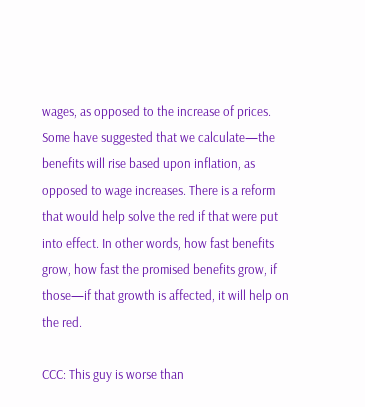wages, as opposed to the increase of prices. Some have suggested that we calculate—the benefits will rise based upon inflation, as opposed to wage increases. There is a reform that would help solve the red if that were put into effect. In other words, how fast benefits grow, how fast the promised benefits grow, if those—if that growth is affected, it will help on the red.

CCC: This guy is worse than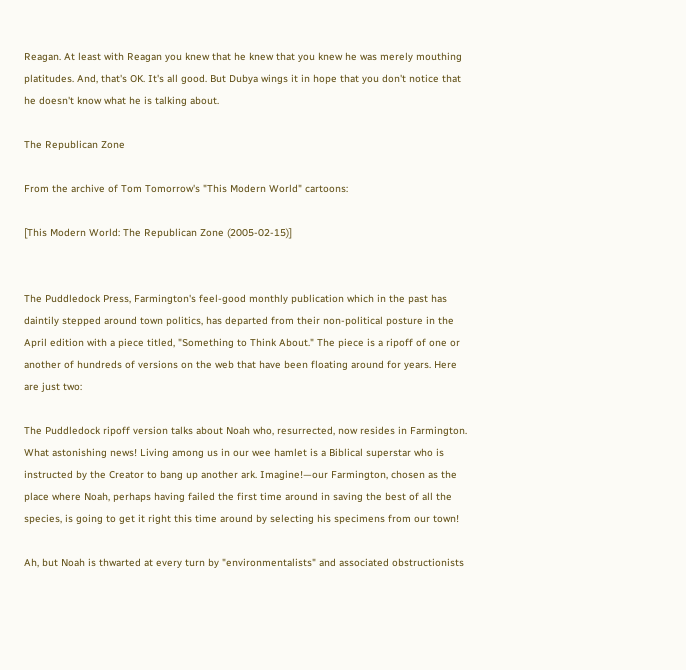Reagan. At least with Reagan you knew that he knew that you knew he was merely mouthing platitudes. And, that's OK. It's all good. But Dubya wings it in hope that you don't notice that he doesn't know what he is talking about.

The Republican Zone

From the archive of Tom Tomorrow's "This Modern World" cartoons:

[This Modern World: The Republican Zone (2005-02-15)]


The Puddledock Press, Farmington's feel-good monthly publication which in the past has daintily stepped around town politics, has departed from their non-political posture in the April edition with a piece titled, "Something to Think About." The piece is a ripoff of one or another of hundreds of versions on the web that have been floating around for years. Here are just two:

The Puddledock ripoff version talks about Noah who, resurrected, now resides in Farmington. What astonishing news! Living among us in our wee hamlet is a Biblical superstar who is instructed by the Creator to bang up another ark. Imagine!—our Farmington, chosen as the place where Noah, perhaps having failed the first time around in saving the best of all the species, is going to get it right this time around by selecting his specimens from our town!

Ah, but Noah is thwarted at every turn by "environmentalists" and associated obstructionists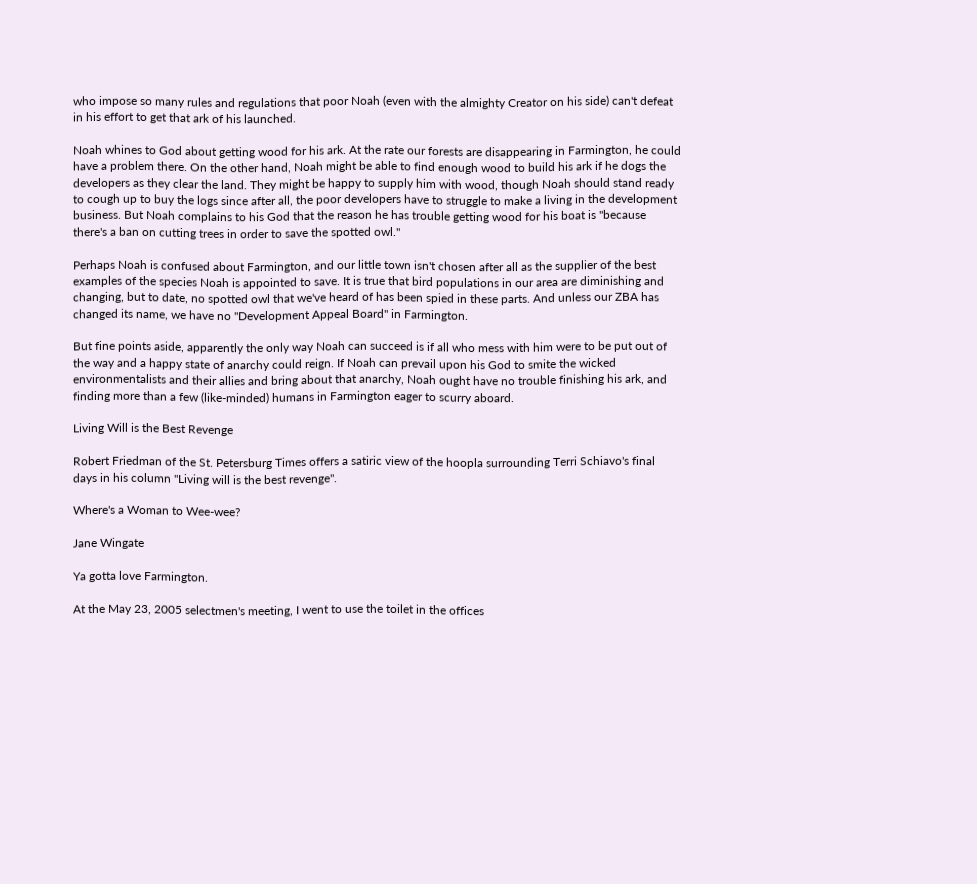who impose so many rules and regulations that poor Noah (even with the almighty Creator on his side) can't defeat in his effort to get that ark of his launched.

Noah whines to God about getting wood for his ark. At the rate our forests are disappearing in Farmington, he could have a problem there. On the other hand, Noah might be able to find enough wood to build his ark if he dogs the developers as they clear the land. They might be happy to supply him with wood, though Noah should stand ready to cough up to buy the logs since after all, the poor developers have to struggle to make a living in the development business. But Noah complains to his God that the reason he has trouble getting wood for his boat is "because there's a ban on cutting trees in order to save the spotted owl."

Perhaps Noah is confused about Farmington, and our little town isn't chosen after all as the supplier of the best examples of the species Noah is appointed to save. It is true that bird populations in our area are diminishing and changing, but to date, no spotted owl that we've heard of has been spied in these parts. And unless our ZBA has changed its name, we have no "Development Appeal Board" in Farmington.

But fine points aside, apparently the only way Noah can succeed is if all who mess with him were to be put out of the way and a happy state of anarchy could reign. If Noah can prevail upon his God to smite the wicked environmentalists and their allies and bring about that anarchy, Noah ought have no trouble finishing his ark, and finding more than a few (like-minded) humans in Farmington eager to scurry aboard.

Living Will is the Best Revenge

Robert Friedman of the St. Petersburg Times offers a satiric view of the hoopla surrounding Terri Schiavo's final days in his column "Living will is the best revenge".

Where's a Woman to Wee-wee?

Jane Wingate

Ya gotta love Farmington.

At the May 23, 2005 selectmen's meeting, I went to use the toilet in the offices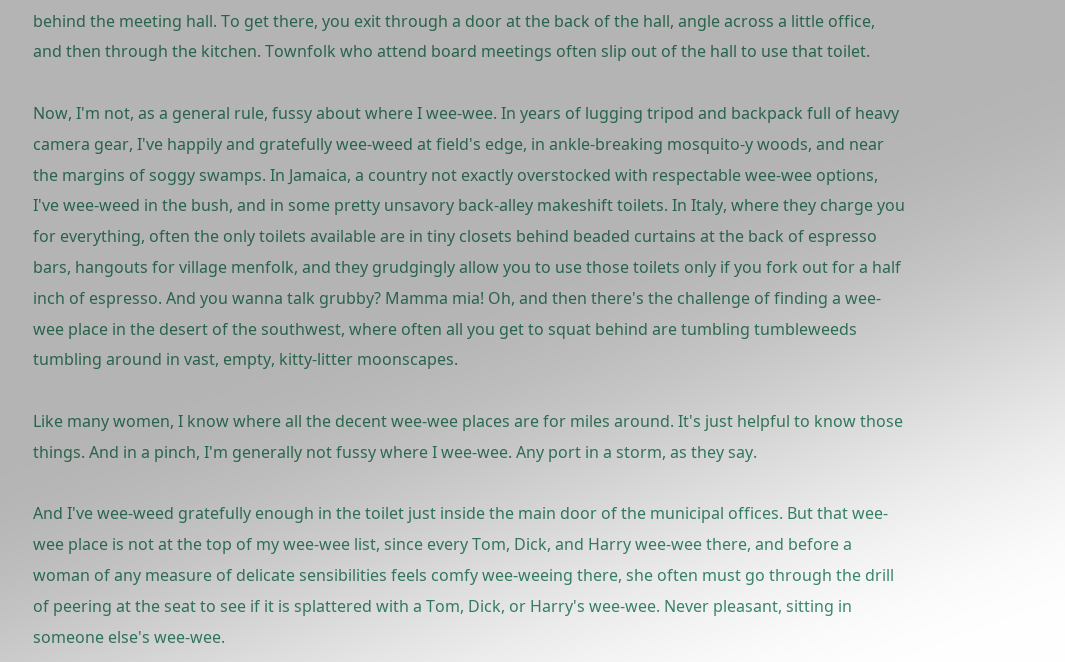behind the meeting hall. To get there, you exit through a door at the back of the hall, angle across a little office, and then through the kitchen. Townfolk who attend board meetings often slip out of the hall to use that toilet.

Now, I'm not, as a general rule, fussy about where I wee-wee. In years of lugging tripod and backpack full of heavy camera gear, I've happily and gratefully wee-weed at field's edge, in ankle-breaking mosquito-y woods, and near the margins of soggy swamps. In Jamaica, a country not exactly overstocked with respectable wee-wee options, I've wee-weed in the bush, and in some pretty unsavory back-alley makeshift toilets. In Italy, where they charge you for everything, often the only toilets available are in tiny closets behind beaded curtains at the back of espresso bars, hangouts for village menfolk, and they grudgingly allow you to use those toilets only if you fork out for a half inch of espresso. And you wanna talk grubby? Mamma mia! Oh, and then there's the challenge of finding a wee-wee place in the desert of the southwest, where often all you get to squat behind are tumbling tumbleweeds tumbling around in vast, empty, kitty-litter moonscapes.

Like many women, I know where all the decent wee-wee places are for miles around. It's just helpful to know those things. And in a pinch, I'm generally not fussy where I wee-wee. Any port in a storm, as they say.

And I've wee-weed gratefully enough in the toilet just inside the main door of the municipal offices. But that wee-wee place is not at the top of my wee-wee list, since every Tom, Dick, and Harry wee-wee there, and before a woman of any measure of delicate sensibilities feels comfy wee-weeing there, she often must go through the drill of peering at the seat to see if it is splattered with a Tom, Dick, or Harry's wee-wee. Never pleasant, sitting in someone else's wee-wee.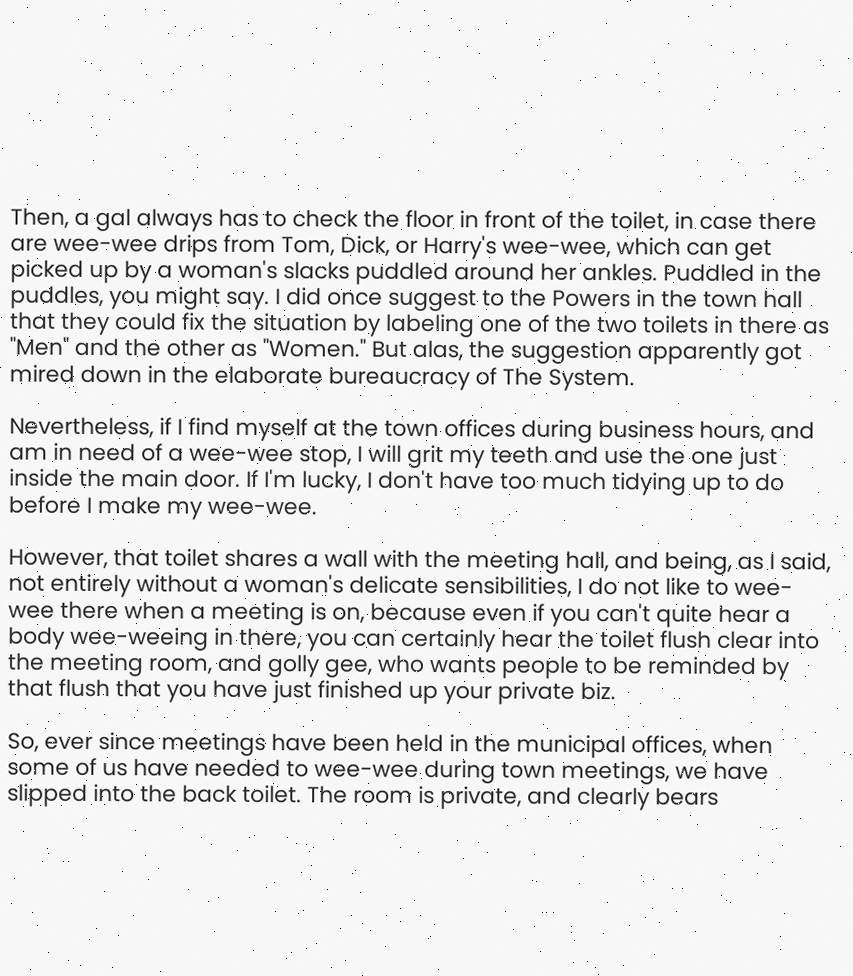Then, a gal always has to check the floor in front of the toilet, in case there are wee-wee drips from Tom, Dick, or Harry's wee-wee, which can get picked up by a woman's slacks puddled around her ankles. Puddled in the puddles, you might say. I did once suggest to the Powers in the town hall that they could fix the situation by labeling one of the two toilets in there as "Men" and the other as "Women." But alas, the suggestion apparently got mired down in the elaborate bureaucracy of The System.

Nevertheless, if I find myself at the town offices during business hours, and am in need of a wee-wee stop, I will grit my teeth and use the one just inside the main door. If I'm lucky, I don't have too much tidying up to do before I make my wee-wee.

However, that toilet shares a wall with the meeting hall, and being, as I said, not entirely without a woman's delicate sensibilities, I do not like to wee-wee there when a meeting is on, because even if you can't quite hear a body wee-weeing in there, you can certainly hear the toilet flush clear into the meeting room, and golly gee, who wants people to be reminded by that flush that you have just finished up your private biz.

So, ever since meetings have been held in the municipal offices, when some of us have needed to wee-wee during town meetings, we have slipped into the back toilet. The room is private, and clearly bears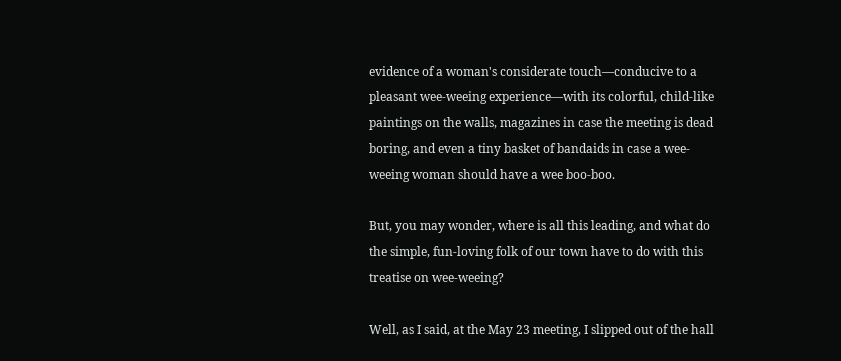evidence of a woman's considerate touch—conducive to a pleasant wee-weeing experience—with its colorful, child-like paintings on the walls, magazines in case the meeting is dead boring, and even a tiny basket of bandaids in case a wee-weeing woman should have a wee boo-boo.

But, you may wonder, where is all this leading, and what do the simple, fun-loving folk of our town have to do with this treatise on wee-weeing?

Well, as I said, at the May 23 meeting, I slipped out of the hall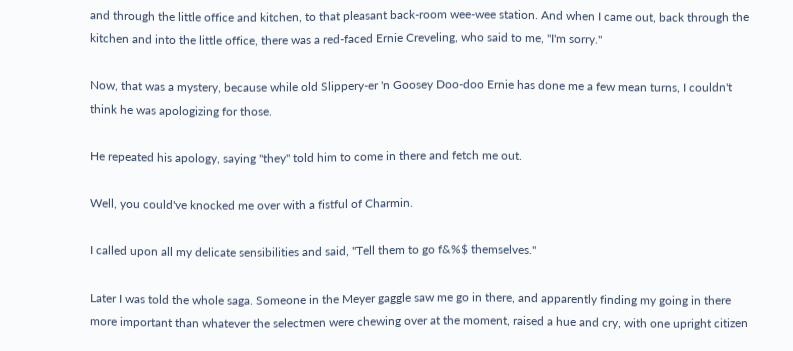and through the little office and kitchen, to that pleasant back-room wee-wee station. And when I came out, back through the kitchen and into the little office, there was a red-faced Ernie Creveling, who said to me, "I'm sorry."

Now, that was a mystery, because while old Slippery-er 'n Goosey Doo-doo Ernie has done me a few mean turns, I couldn't think he was apologizing for those.

He repeated his apology, saying "they" told him to come in there and fetch me out.

Well, you could've knocked me over with a fistful of Charmin.

I called upon all my delicate sensibilities and said, "Tell them to go f&%$ themselves."

Later I was told the whole saga. Someone in the Meyer gaggle saw me go in there, and apparently finding my going in there more important than whatever the selectmen were chewing over at the moment, raised a hue and cry, with one upright citizen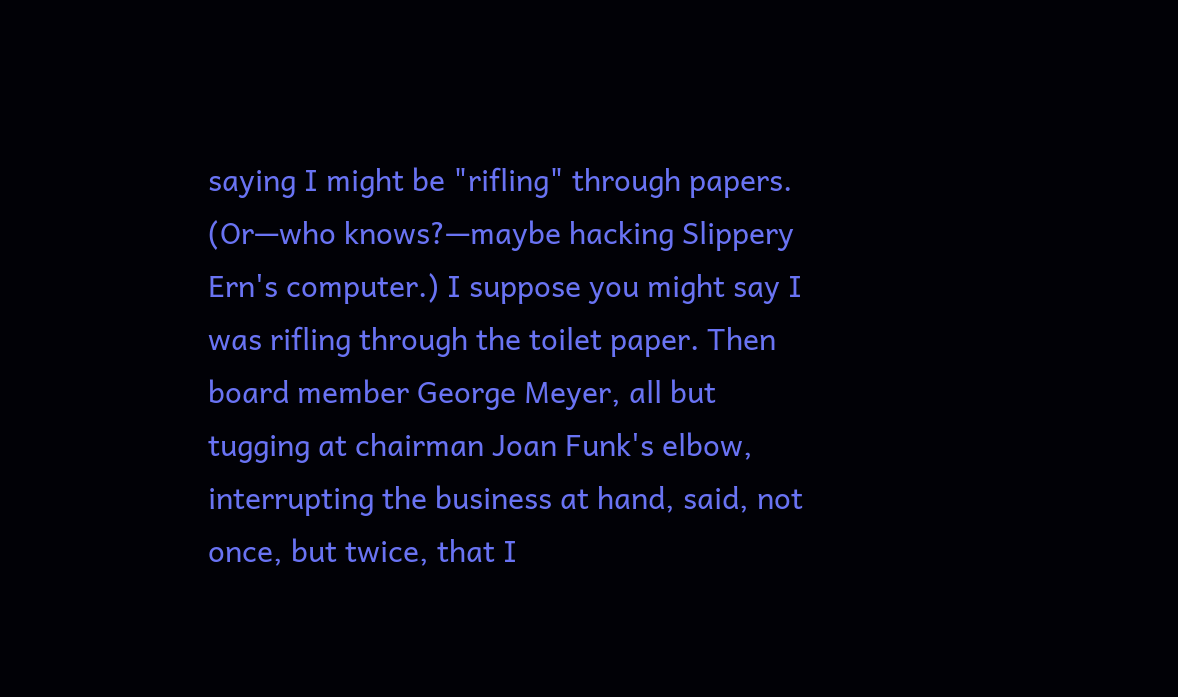saying I might be "rifling" through papers. (Or—who knows?—maybe hacking Slippery Ern's computer.) I suppose you might say I was rifling through the toilet paper. Then board member George Meyer, all but tugging at chairman Joan Funk's elbow, interrupting the business at hand, said, not once, but twice, that I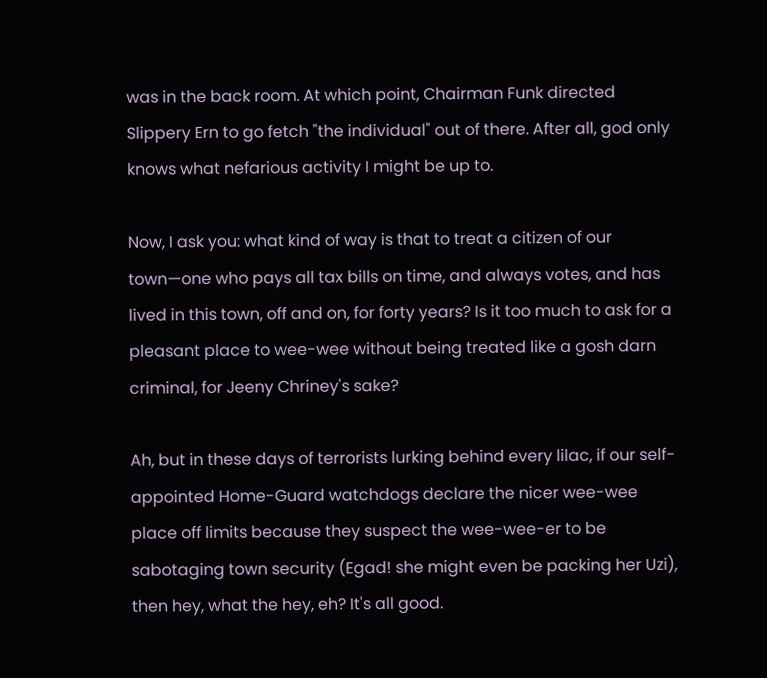was in the back room. At which point, Chairman Funk directed Slippery Ern to go fetch "the individual" out of there. After all, god only knows what nefarious activity I might be up to.

Now, I ask you: what kind of way is that to treat a citizen of our town—one who pays all tax bills on time, and always votes, and has lived in this town, off and on, for forty years? Is it too much to ask for a pleasant place to wee-wee without being treated like a gosh darn criminal, for Jeeny Chriney's sake?

Ah, but in these days of terrorists lurking behind every lilac, if our self-appointed Home-Guard watchdogs declare the nicer wee-wee place off limits because they suspect the wee-wee-er to be sabotaging town security (Egad! she might even be packing her Uzi), then hey, what the hey, eh? It's all good.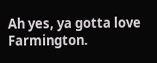Ah yes, ya gotta love Farmington.